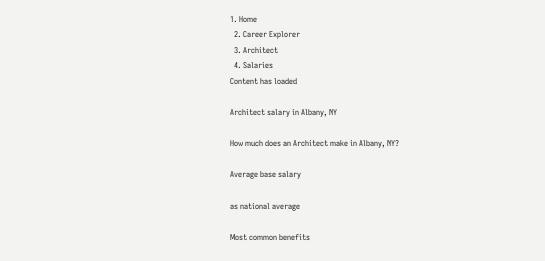1. Home
  2. Career Explorer
  3. Architect
  4. Salaries
Content has loaded

Architect salary in Albany, NY

How much does an Architect make in Albany, NY?

Average base salary

as national average

Most common benefits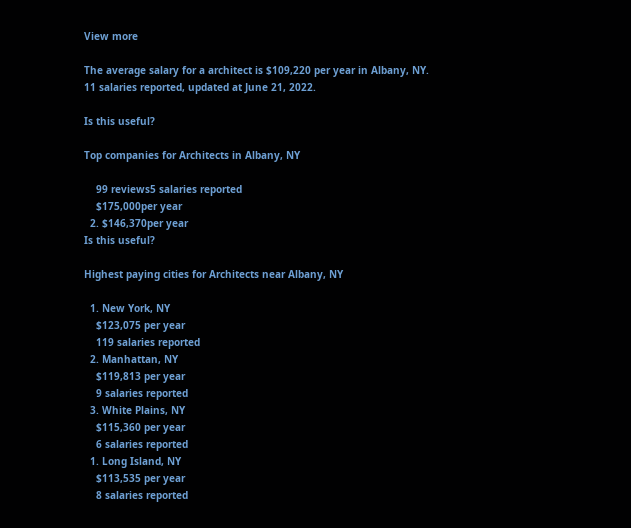View more

The average salary for a architect is $109,220 per year in Albany, NY. 11 salaries reported, updated at June 21, 2022.

Is this useful?

Top companies for Architects in Albany, NY

    99 reviews5 salaries reported
    $175,000per year
  2. $146,370per year
Is this useful?

Highest paying cities for Architects near Albany, NY

  1. New York, NY
    $123,075 per year
    119 salaries reported
  2. Manhattan, NY
    $119,813 per year
    9 salaries reported
  3. White Plains, NY
    $115,360 per year
    6 salaries reported
  1. Long Island, NY
    $113,535 per year
    8 salaries reported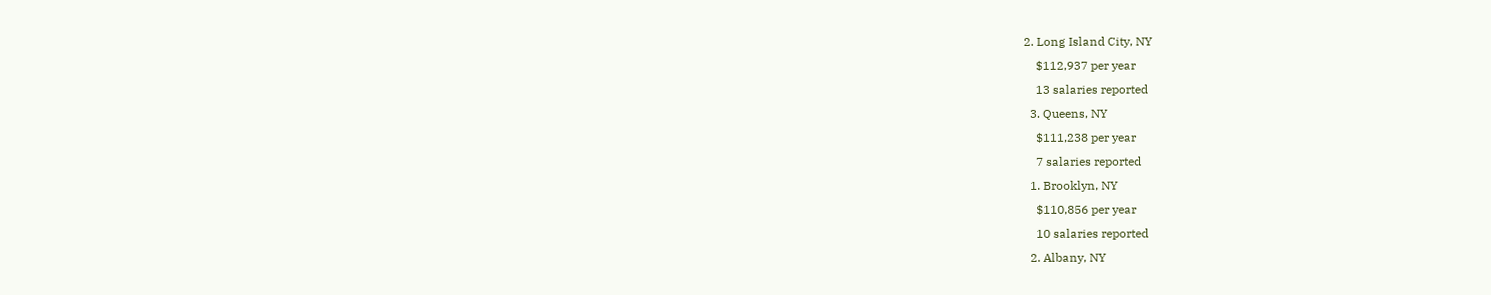2. Long Island City, NY
    $112,937 per year
    13 salaries reported
  3. Queens, NY
    $111,238 per year
    7 salaries reported
  1. Brooklyn, NY
    $110,856 per year
    10 salaries reported
  2. Albany, NY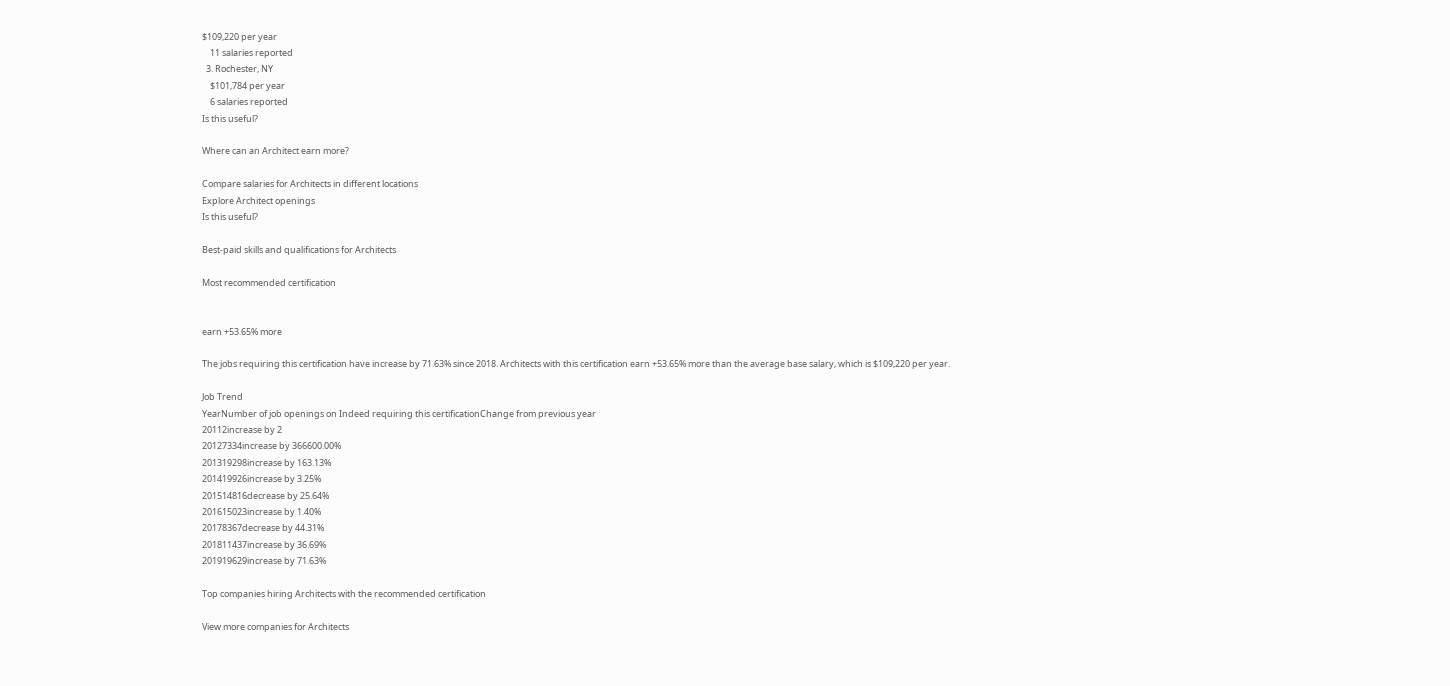$109,220 per year
    11 salaries reported
  3. Rochester, NY
    $101,784 per year
    6 salaries reported
Is this useful?

Where can an Architect earn more?

Compare salaries for Architects in different locations
Explore Architect openings
Is this useful?

Best-paid skills and qualifications for Architects

Most recommended certification


earn +53.65% more

The jobs requiring this certification have increase by 71.63% since 2018. Architects with this certification earn +53.65% more than the average base salary, which is $109,220 per year.

Job Trend
YearNumber of job openings on Indeed requiring this certificationChange from previous year
20112increase by 2
20127334increase by 366600.00%
201319298increase by 163.13%
201419926increase by 3.25%
201514816decrease by 25.64%
201615023increase by 1.40%
20178367decrease by 44.31%
201811437increase by 36.69%
201919629increase by 71.63%

Top companies hiring Architects with the recommended certification

View more companies for Architects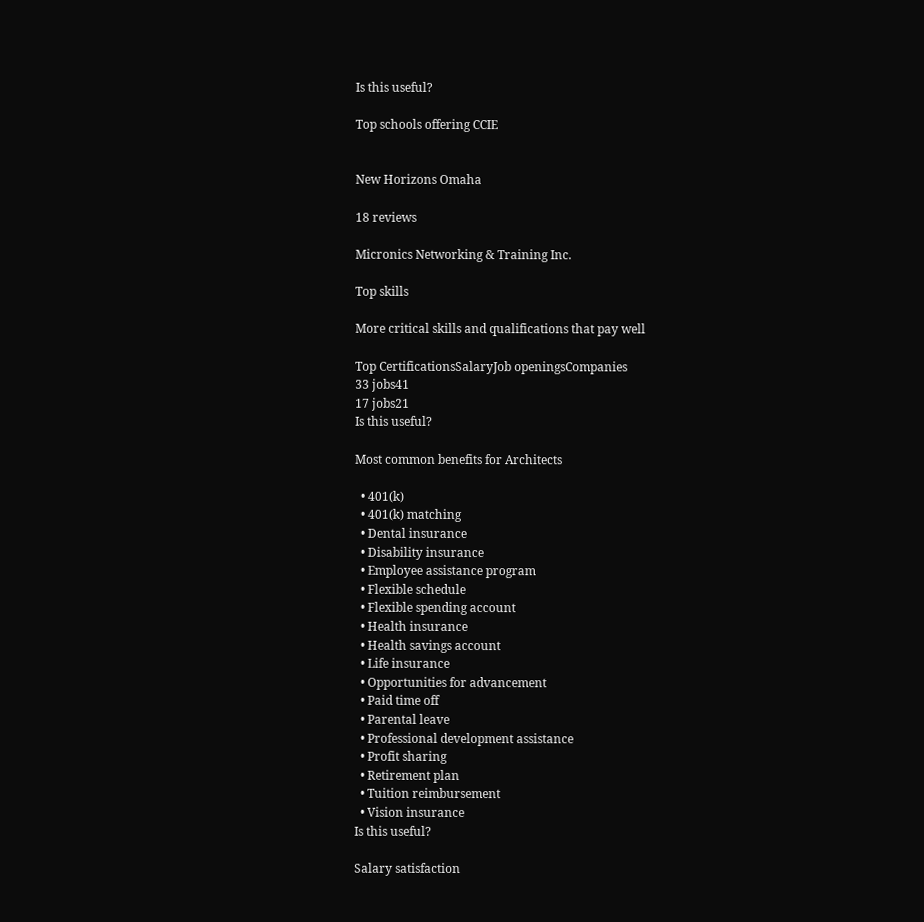Is this useful?

Top schools offering CCIE


New Horizons Omaha

18 reviews

Micronics Networking & Training Inc.

Top skills

More critical skills and qualifications that pay well

Top CertificationsSalaryJob openingsCompanies
33 jobs41
17 jobs21
Is this useful?

Most common benefits for Architects

  • 401(k)
  • 401(k) matching
  • Dental insurance
  • Disability insurance
  • Employee assistance program
  • Flexible schedule
  • Flexible spending account
  • Health insurance
  • Health savings account
  • Life insurance
  • Opportunities for advancement
  • Paid time off
  • Parental leave
  • Professional development assistance
  • Profit sharing
  • Retirement plan
  • Tuition reimbursement
  • Vision insurance
Is this useful?

Salary satisfaction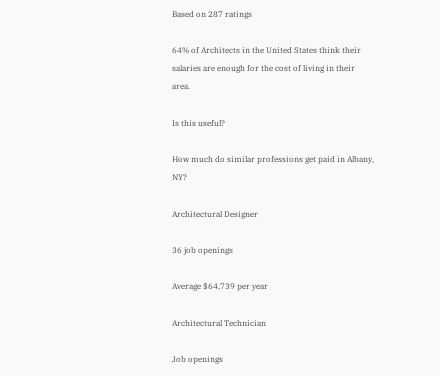Based on 287 ratings

64% of Architects in the United States think their salaries are enough for the cost of living in their area.

Is this useful?

How much do similar professions get paid in Albany, NY?

Architectural Designer

36 job openings

Average $64,739 per year

Architectural Technician

Job openings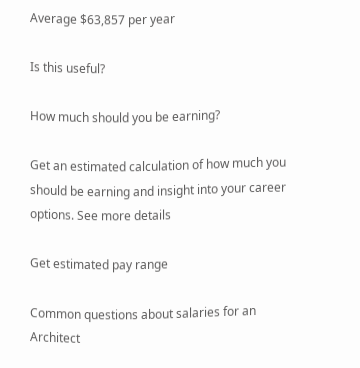Average $63,857 per year

Is this useful?

How much should you be earning?

Get an estimated calculation of how much you should be earning and insight into your career options. See more details

Get estimated pay range

Common questions about salaries for an Architect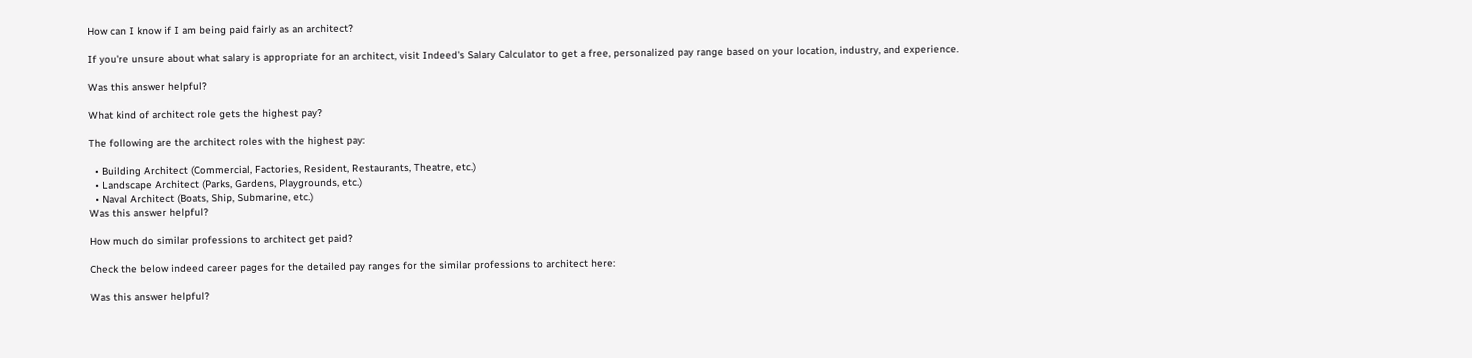How can I know if I am being paid fairly as an architect?

If you're unsure about what salary is appropriate for an architect, visit Indeed's Salary Calculator to get a free, personalized pay range based on your location, industry, and experience.

Was this answer helpful?

What kind of architect role gets the highest pay?

The following are the architect roles with the highest pay:

  • Building Architect (Commercial, Factories, Resident, Restaurants, Theatre, etc.)
  • Landscape Architect (Parks, Gardens, Playgrounds, etc.)
  • Naval Architect (Boats, Ship, Submarine, etc.)
Was this answer helpful?

How much do similar professions to architect get paid?

Check the below indeed career pages for the detailed pay ranges for the similar professions to architect here:

Was this answer helpful?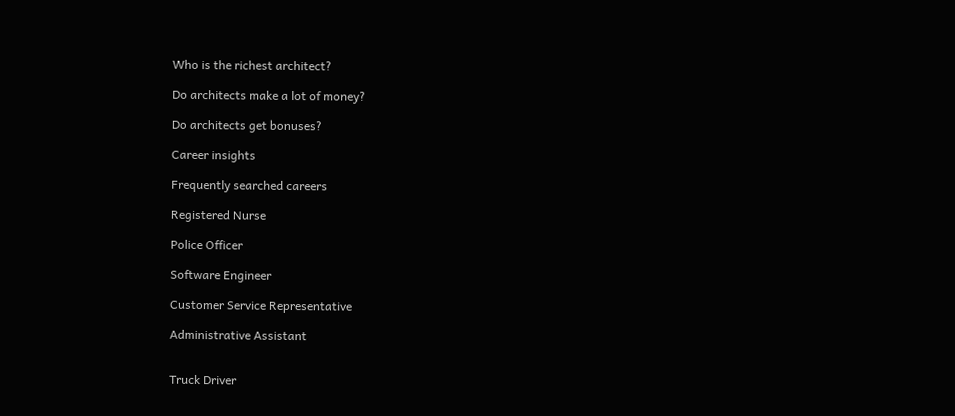Who is the richest architect?

Do architects make a lot of money?

Do architects get bonuses?

Career insights

Frequently searched careers

Registered Nurse

Police Officer

Software Engineer

Customer Service Representative

Administrative Assistant


Truck Driver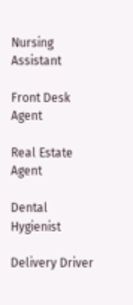Nursing Assistant

Front Desk Agent

Real Estate Agent

Dental Hygienist

Delivery Driver